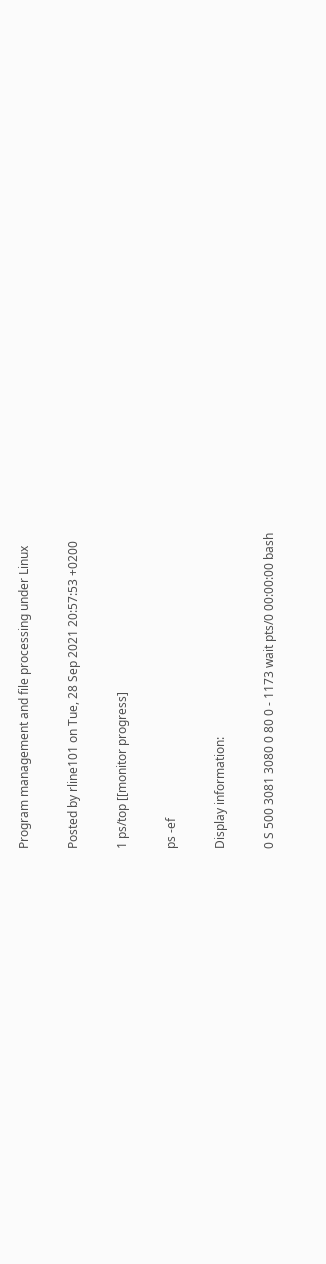Program management and file processing under Linux

Posted by rline101 on Tue, 28 Sep 2021 20:57:53 +0200

1 ps/top [[monitor progress]

ps -ef

Display information:

0 S 500 3081 3080 0 80 0 - 1173 wait pts/0 00:00:00 bash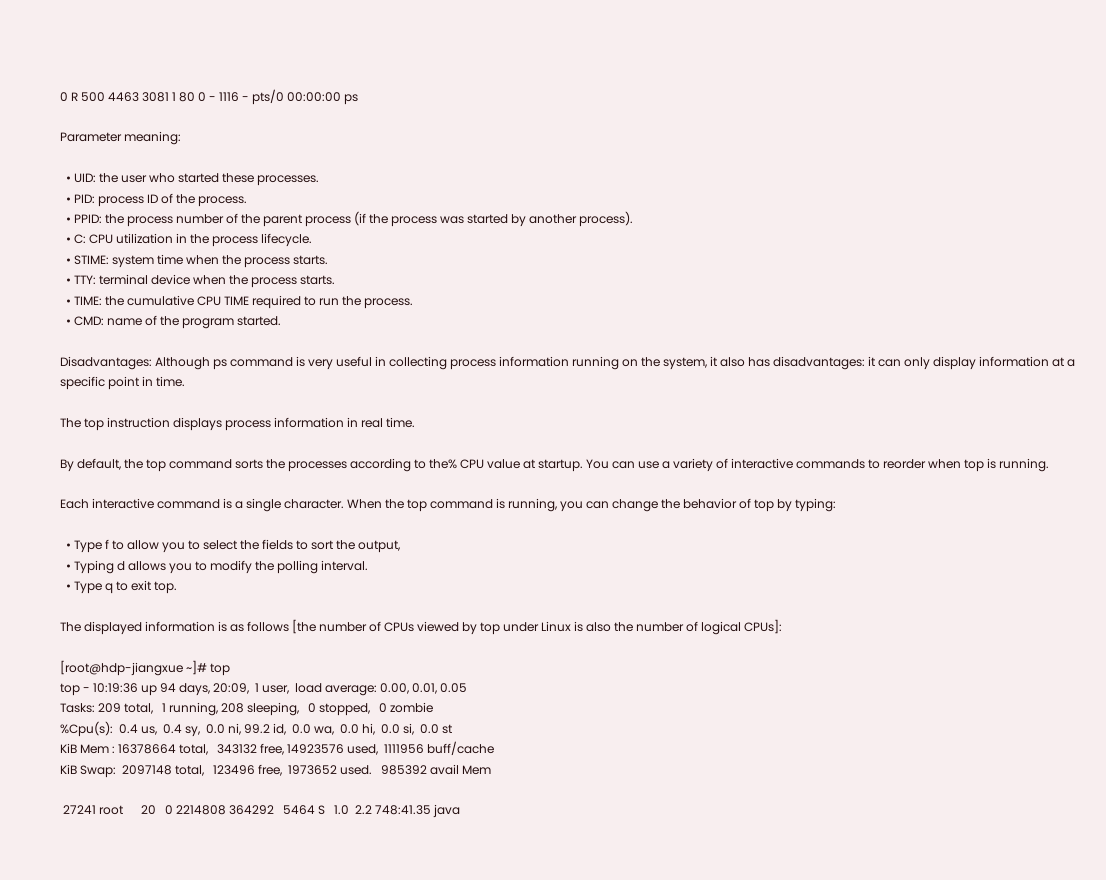0 R 500 4463 3081 1 80 0 - 1116 - pts/0 00:00:00 ps

Parameter meaning:

  • UID: the user who started these processes.
  • PID: process ID of the process.
  • PPID: the process number of the parent process (if the process was started by another process).
  • C: CPU utilization in the process lifecycle.
  • STIME: system time when the process starts.
  • TTY: terminal device when the process starts.
  • TIME: the cumulative CPU TIME required to run the process.
  • CMD: name of the program started.

Disadvantages: Although ps command is very useful in collecting process information running on the system, it also has disadvantages: it can only display information at a specific point in time.

The top instruction displays process information in real time.

By default, the top command sorts the processes according to the% CPU value at startup. You can use a variety of interactive commands to reorder when top is running.

Each interactive command is a single character. When the top command is running, you can change the behavior of top by typing:

  • Type f to allow you to select the fields to sort the output,
  • Typing d allows you to modify the polling interval.
  • Type q to exit top.

The displayed information is as follows [the number of CPUs viewed by top under Linux is also the number of logical CPUs]:

[root@hdp-jiangxue ~]# top
top - 10:19:36 up 94 days, 20:09,  1 user,  load average: 0.00, 0.01, 0.05
Tasks: 209 total,   1 running, 208 sleeping,   0 stopped,   0 zombie
%Cpu(s):  0.4 us,  0.4 sy,  0.0 ni, 99.2 id,  0.0 wa,  0.0 hi,  0.0 si,  0.0 st
KiB Mem : 16378664 total,   343132 free, 14923576 used,  1111956 buff/cache
KiB Swap:  2097148 total,   123496 free,  1973652 used.   985392 avail Mem

 27241 root      20   0 2214808 364292   5464 S   1.0  2.2 748:41.35 java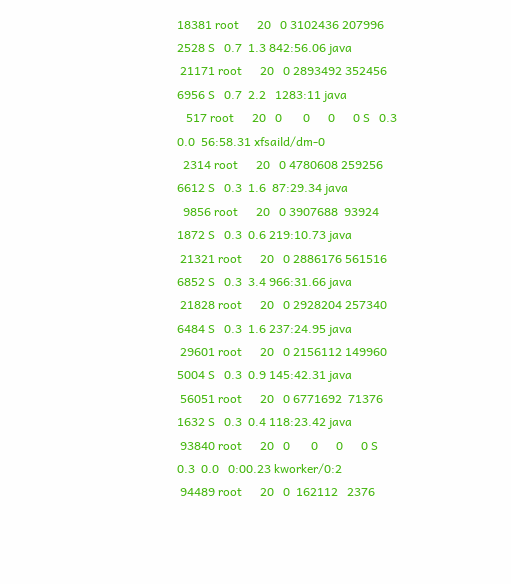18381 root      20   0 3102436 207996   2528 S   0.7  1.3 842:56.06 java
 21171 root      20   0 2893492 352456   6956 S   0.7  2.2   1283:11 java
   517 root      20   0       0      0      0 S   0.3  0.0  56:58.31 xfsaild/dm-0
  2314 root      20   0 4780608 259256   6612 S   0.3  1.6  87:29.34 java
  9856 root      20   0 3907688  93924   1872 S   0.3  0.6 219:10.73 java
 21321 root      20   0 2886176 561516   6852 S   0.3  3.4 966:31.66 java
 21828 root      20   0 2928204 257340   6484 S   0.3  1.6 237:24.95 java
 29601 root      20   0 2156112 149960   5004 S   0.3  0.9 145:42.31 java
 56051 root      20   0 6771692  71376   1632 S   0.3  0.4 118:23.42 java
 93840 root      20   0       0      0      0 S   0.3  0.0   0:00.23 kworker/0:2
 94489 root      20   0  162112   2376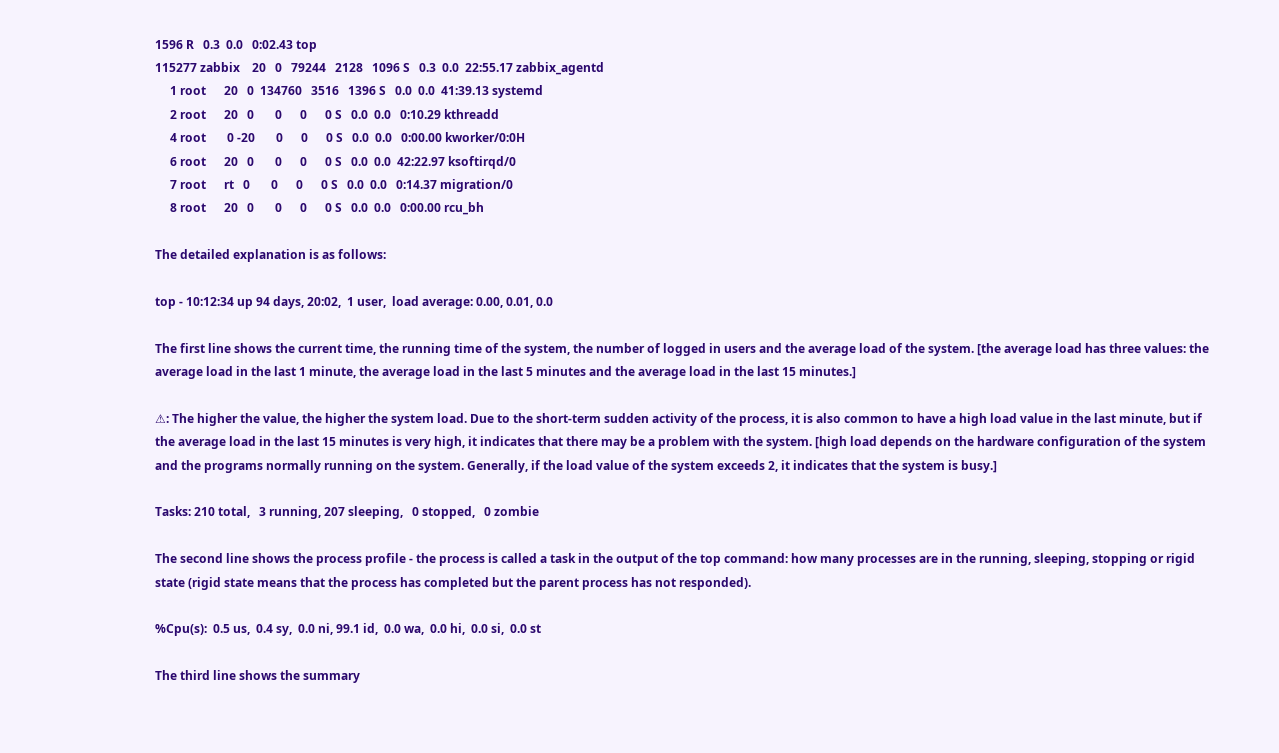1596 R   0.3  0.0   0:02.43 top
115277 zabbix    20   0   79244   2128   1096 S   0.3  0.0  22:55.17 zabbix_agentd
     1 root      20   0  134760   3516   1396 S   0.0  0.0  41:39.13 systemd
     2 root      20   0       0      0      0 S   0.0  0.0   0:10.29 kthreadd
     4 root       0 -20       0      0      0 S   0.0  0.0   0:00.00 kworker/0:0H
     6 root      20   0       0      0      0 S   0.0  0.0  42:22.97 ksoftirqd/0
     7 root      rt   0       0      0      0 S   0.0  0.0   0:14.37 migration/0
     8 root      20   0       0      0      0 S   0.0  0.0   0:00.00 rcu_bh

The detailed explanation is as follows:

top - 10:12:34 up 94 days, 20:02,  1 user,  load average: 0.00, 0.01, 0.0

The first line shows the current time, the running time of the system, the number of logged in users and the average load of the system. [the average load has three values: the average load in the last 1 minute, the average load in the last 5 minutes and the average load in the last 15 minutes.]

⚠: The higher the value, the higher the system load. Due to the short-term sudden activity of the process, it is also common to have a high load value in the last minute, but if the average load in the last 15 minutes is very high, it indicates that there may be a problem with the system. [high load depends on the hardware configuration of the system and the programs normally running on the system. Generally, if the load value of the system exceeds 2, it indicates that the system is busy.]

Tasks: 210 total,   3 running, 207 sleeping,   0 stopped,   0 zombie

The second line shows the process profile - the process is called a task in the output of the top command: how many processes are in the running, sleeping, stopping or rigid state (rigid state means that the process has completed but the parent process has not responded).

%Cpu(s):  0.5 us,  0.4 sy,  0.0 ni, 99.1 id,  0.0 wa,  0.0 hi,  0.0 si,  0.0 st

The third line shows the summary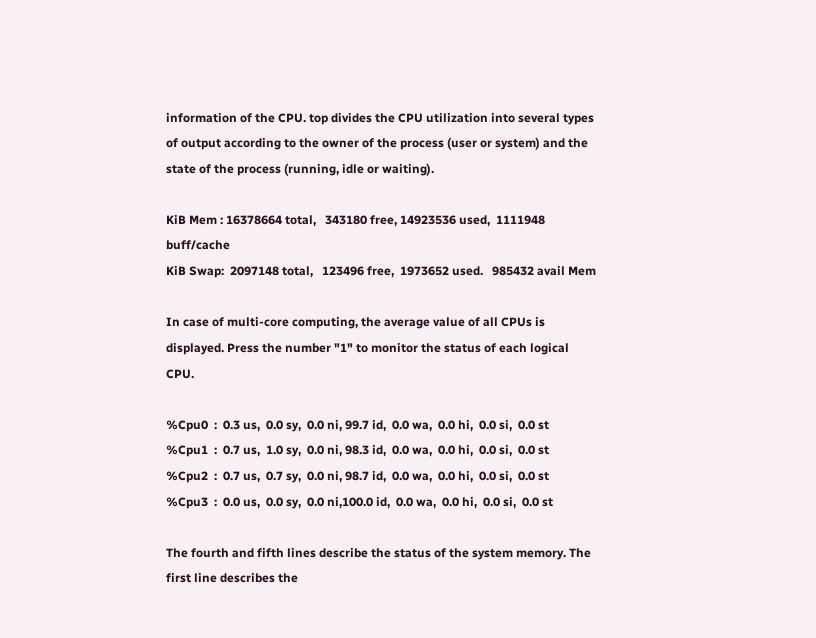information of the CPU. top divides the CPU utilization into several types of output according to the owner of the process (user or system) and the state of the process (running, idle or waiting).

KiB Mem : 16378664 total,   343180 free, 14923536 used,  1111948 buff/cache
KiB Swap:  2097148 total,   123496 free,  1973652 used.   985432 avail Mem

In case of multi-core computing, the average value of all CPUs is displayed. Press the number "1" to monitor the status of each logical CPU.

%Cpu0  :  0.3 us,  0.0 sy,  0.0 ni, 99.7 id,  0.0 wa,  0.0 hi,  0.0 si,  0.0 st
%Cpu1  :  0.7 us,  1.0 sy,  0.0 ni, 98.3 id,  0.0 wa,  0.0 hi,  0.0 si,  0.0 st
%Cpu2  :  0.7 us,  0.7 sy,  0.0 ni, 98.7 id,  0.0 wa,  0.0 hi,  0.0 si,  0.0 st
%Cpu3  :  0.0 us,  0.0 sy,  0.0 ni,100.0 id,  0.0 wa,  0.0 hi,  0.0 si,  0.0 st

The fourth and fifth lines describe the status of the system memory. The first line describes the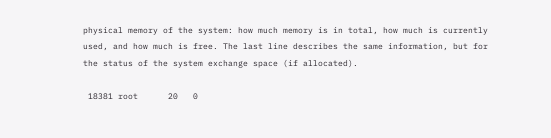physical memory of the system: how much memory is in total, how much is currently used, and how much is free. The last line describes the same information, but for the status of the system exchange space (if allocated).

 18381 root      20   0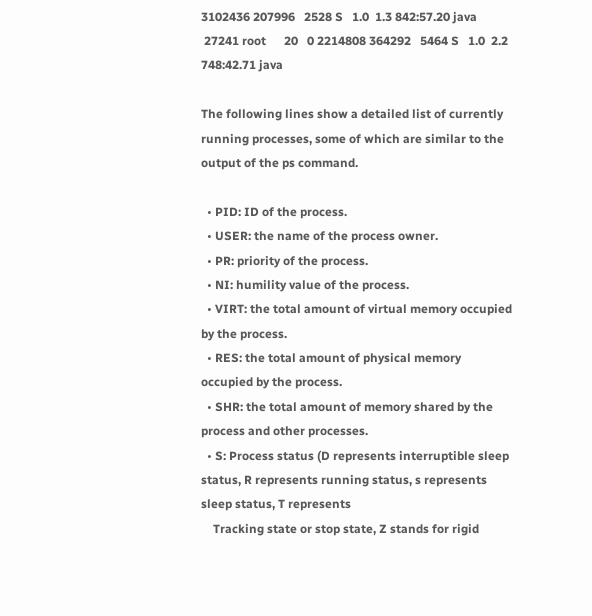3102436 207996   2528 S   1.0  1.3 842:57.20 java
 27241 root      20   0 2214808 364292   5464 S   1.0  2.2 748:42.71 java

The following lines show a detailed list of currently running processes, some of which are similar to the output of the ps command.

  • PID: ID of the process.
  • USER: the name of the process owner.
  • PR: priority of the process.
  • NI: humility value of the process.
  • VIRT: the total amount of virtual memory occupied by the process.
  • RES: the total amount of physical memory occupied by the process.
  • SHR: the total amount of memory shared by the process and other processes.
  • S: Process status (D represents interruptible sleep status, R represents running status, s represents sleep status, T represents
    Tracking state or stop state, Z stands for rigid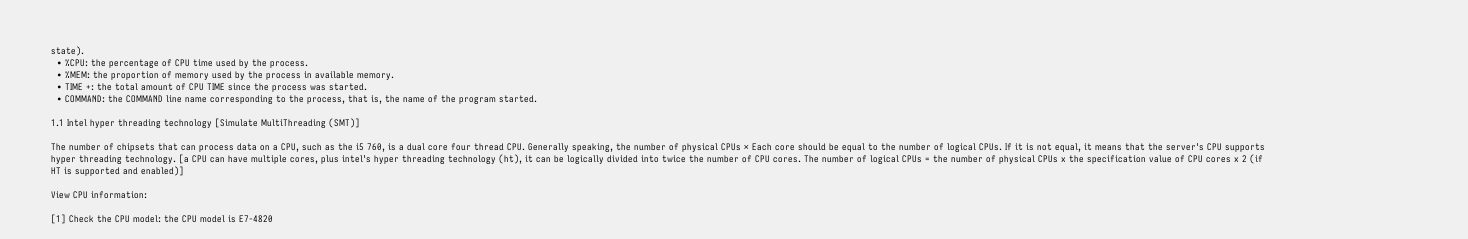state).
  • %CPU: the percentage of CPU time used by the process.
  • %MEM: the proportion of memory used by the process in available memory.
  • TIME +: the total amount of CPU TIME since the process was started.
  • COMMAND: the COMMAND line name corresponding to the process, that is, the name of the program started.

1.1 Intel hyper threading technology [Simulate MultiThreading (SMT)]

The number of chipsets that can process data on a CPU, such as the i5 760, is a dual core four thread CPU. Generally speaking, the number of physical CPUs × Each core should be equal to the number of logical CPUs. If it is not equal, it means that the server's CPU supports hyper threading technology. [a CPU can have multiple cores, plus intel's hyper threading technology (ht), it can be logically divided into twice the number of CPU cores. The number of logical CPUs = the number of physical CPUs x the specification value of CPU cores x 2 (if HT is supported and enabled)]

View CPU information:

[1] Check the CPU model: the CPU model is E7-4820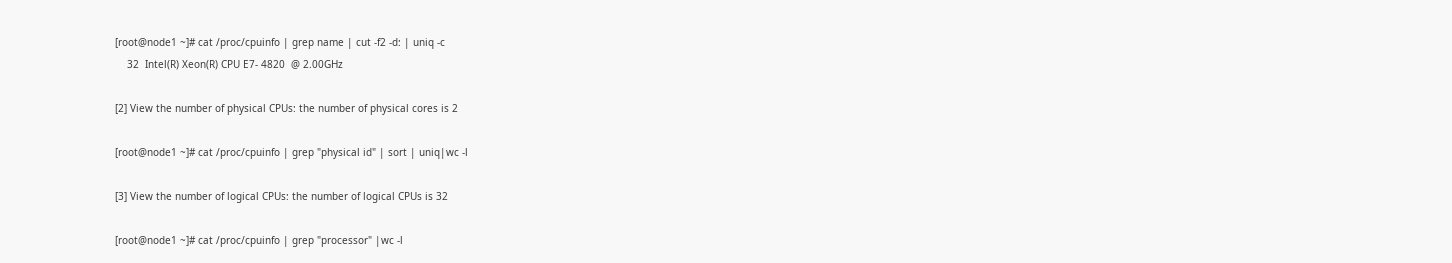[root@node1 ~]# cat /proc/cpuinfo | grep name | cut -f2 -d: | uniq -c
    32  Intel(R) Xeon(R) CPU E7- 4820  @ 2.00GHz

[2] View the number of physical CPUs: the number of physical cores is 2

[root@node1 ~]# cat /proc/cpuinfo | grep "physical id" | sort | uniq|wc -l

[3] View the number of logical CPUs: the number of logical CPUs is 32

[root@node1 ~]# cat /proc/cpuinfo | grep "processor" |wc -l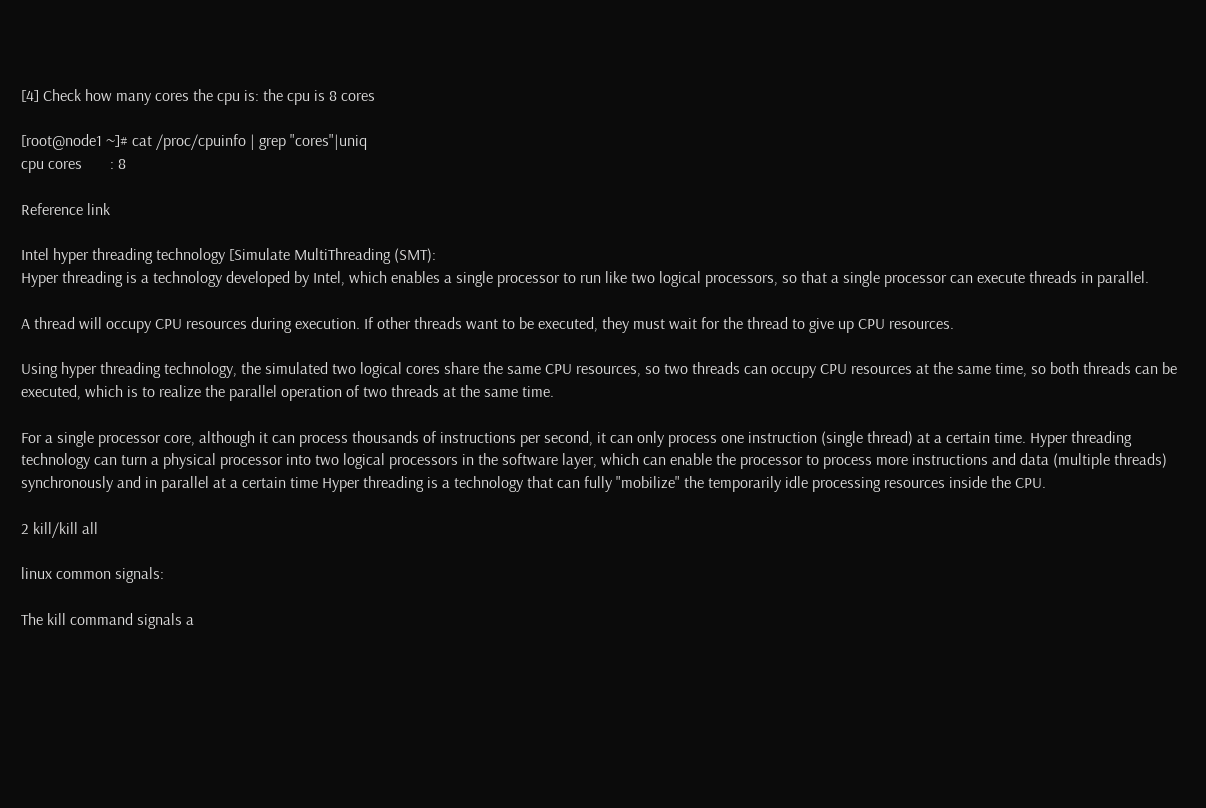[4] Check how many cores the cpu is: the cpu is 8 cores

[root@node1 ~]# cat /proc/cpuinfo | grep "cores"|uniq
cpu cores       : 8

Reference link

Intel hyper threading technology [Simulate MultiThreading (SMT):
Hyper threading is a technology developed by Intel, which enables a single processor to run like two logical processors, so that a single processor can execute threads in parallel.

A thread will occupy CPU resources during execution. If other threads want to be executed, they must wait for the thread to give up CPU resources.

Using hyper threading technology, the simulated two logical cores share the same CPU resources, so two threads can occupy CPU resources at the same time, so both threads can be executed, which is to realize the parallel operation of two threads at the same time.

For a single processor core, although it can process thousands of instructions per second, it can only process one instruction (single thread) at a certain time. Hyper threading technology can turn a physical processor into two logical processors in the software layer, which can enable the processor to process more instructions and data (multiple threads) synchronously and in parallel at a certain time Hyper threading is a technology that can fully "mobilize" the temporarily idle processing resources inside the CPU.

2 kill/kill all

linux common signals:

The kill command signals a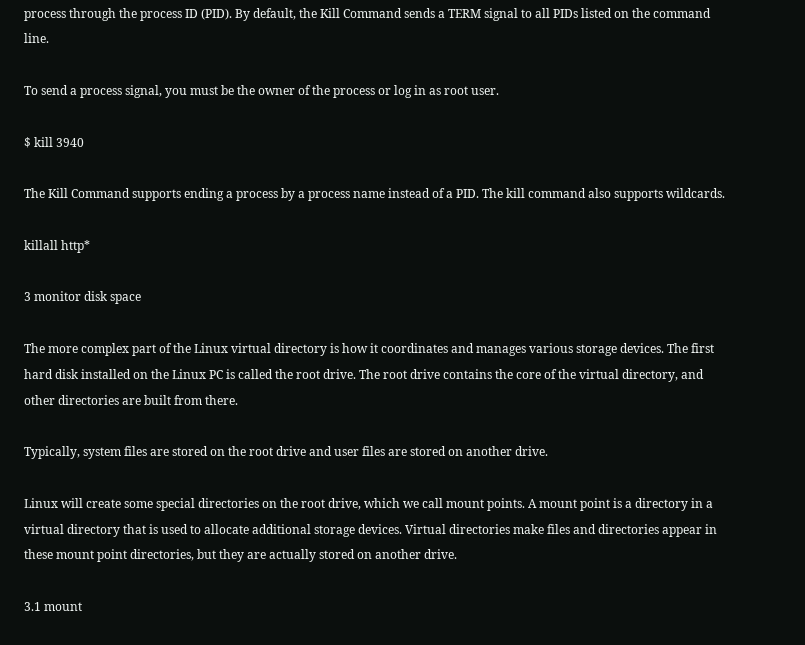process through the process ID (PID). By default, the Kill Command sends a TERM signal to all PIDs listed on the command line.

To send a process signal, you must be the owner of the process or log in as root user.

$ kill 3940

The Kill Command supports ending a process by a process name instead of a PID. The kill command also supports wildcards.

killall http*

3 monitor disk space

The more complex part of the Linux virtual directory is how it coordinates and manages various storage devices. The first hard disk installed on the Linux PC is called the root drive. The root drive contains the core of the virtual directory, and other directories are built from there.

Typically, system files are stored on the root drive and user files are stored on another drive.

Linux will create some special directories on the root drive, which we call mount points. A mount point is a directory in a virtual directory that is used to allocate additional storage devices. Virtual directories make files and directories appear in these mount point directories, but they are actually stored on another drive.

3.1 mount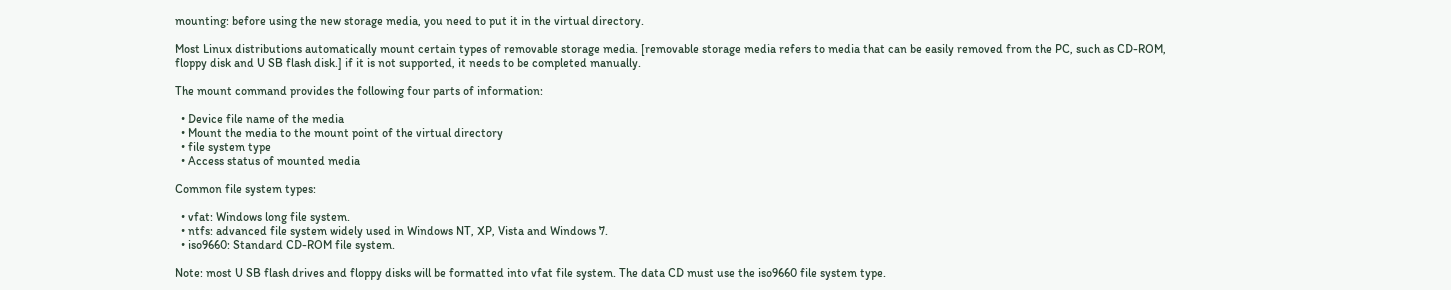mounting: before using the new storage media, you need to put it in the virtual directory.

Most Linux distributions automatically mount certain types of removable storage media. [removable storage media refers to media that can be easily removed from the PC, such as CD-ROM, floppy disk and U SB flash disk.] if it is not supported, it needs to be completed manually.

The mount command provides the following four parts of information:

  • Device file name of the media
  • Mount the media to the mount point of the virtual directory
  • file system type
  • Access status of mounted media

Common file system types:

  • vfat: Windows long file system.
  • ntfs: advanced file system widely used in Windows NT, XP, Vista and Windows 7.
  • iso9660: Standard CD-ROM file system.

Note: most U SB flash drives and floppy disks will be formatted into vfat file system. The data CD must use the iso9660 file system type.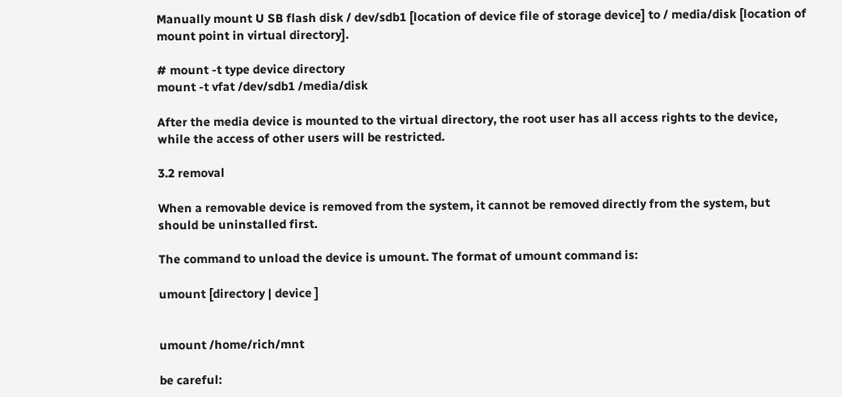Manually mount U SB flash disk / dev/sdb1 [location of device file of storage device] to / media/disk [location of mount point in virtual directory].

# mount -t type device directory
mount -t vfat /dev/sdb1 /media/disk

After the media device is mounted to the virtual directory, the root user has all access rights to the device, while the access of other users will be restricted.

3.2 removal

When a removable device is removed from the system, it cannot be removed directly from the system, but should be uninstalled first.

The command to unload the device is umount. The format of umount command is:

umount [directory | device ]


umount /home/rich/mnt

be careful: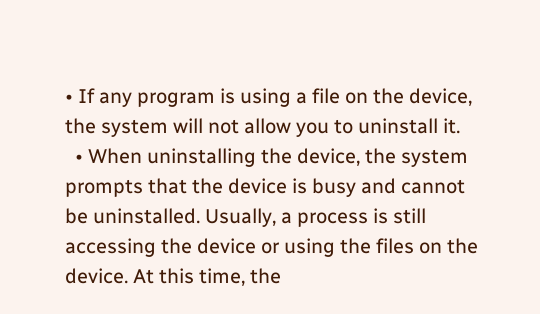• If any program is using a file on the device, the system will not allow you to uninstall it.
  • When uninstalling the device, the system prompts that the device is busy and cannot be uninstalled. Usually, a process is still accessing the device or using the files on the device. At this time, the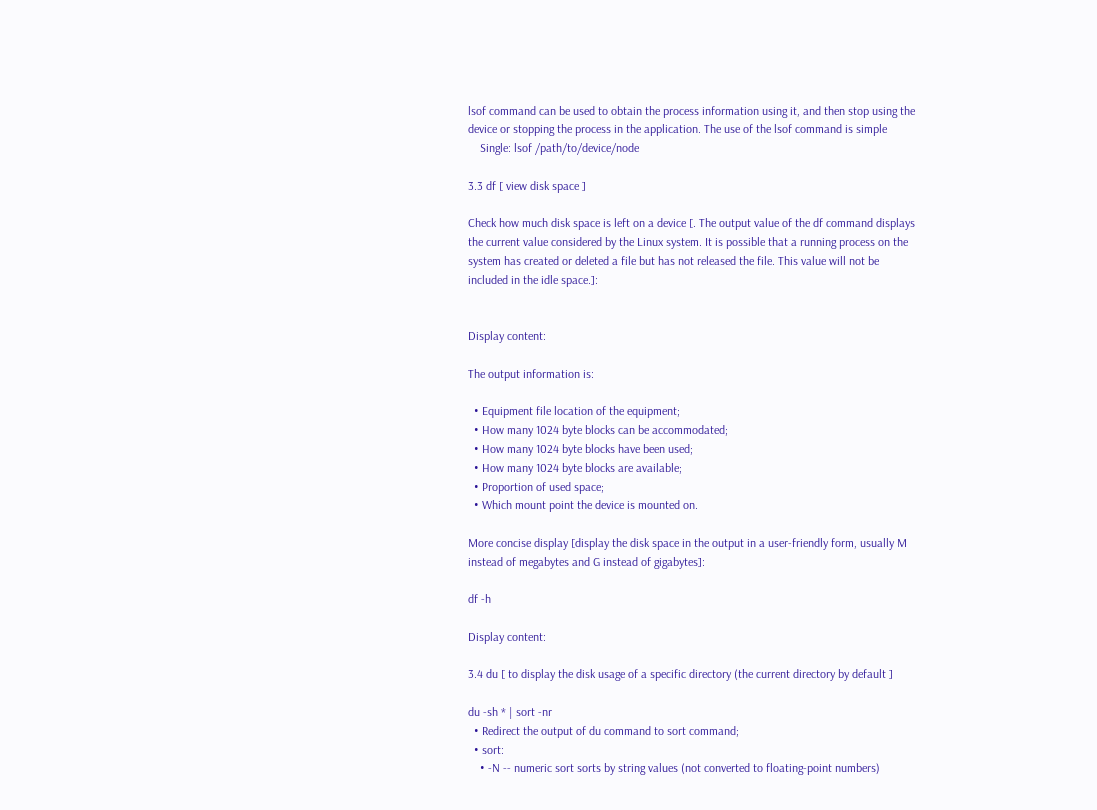lsof command can be used to obtain the process information using it, and then stop using the device or stopping the process in the application. The use of the lsof command is simple
    Single: lsof /path/to/device/node

3.3 df [ view disk space ]

Check how much disk space is left on a device [. The output value of the df command displays the current value considered by the Linux system. It is possible that a running process on the system has created or deleted a file but has not released the file. This value will not be included in the idle space.]:


Display content:

The output information is:

  • Equipment file location of the equipment;
  • How many 1024 byte blocks can be accommodated;
  • How many 1024 byte blocks have been used;
  • How many 1024 byte blocks are available;
  • Proportion of used space;
  • Which mount point the device is mounted on.

More concise display [display the disk space in the output in a user-friendly form, usually M instead of megabytes and G instead of gigabytes]:

df -h

Display content:

3.4 du [ to display the disk usage of a specific directory (the current directory by default ]

du -sh * | sort -nr
  • Redirect the output of du command to sort command;
  • sort:
    • -N -- numeric sort sorts by string values (not converted to floating-point numbers)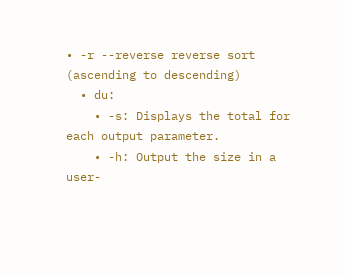• -r --reverse reverse sort (ascending to descending)
  • du:
    • -s: Displays the total for each output parameter.
    • -h: Output the size in a user-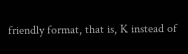friendly format, that is, K instead of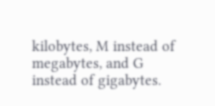kilobytes, M instead of megabytes, and G instead of gigabytes.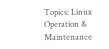Topics: Linux Operation & Maintenance